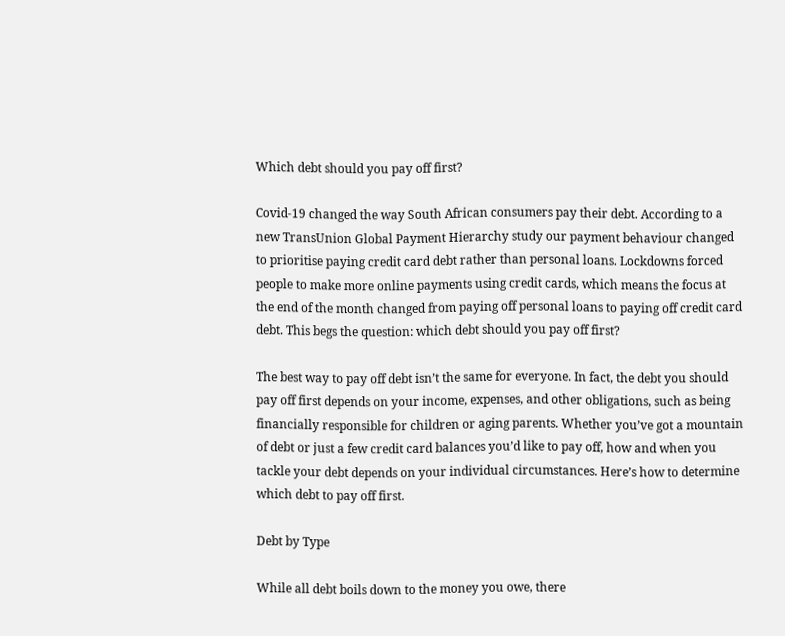Which debt should you pay off first?

Covid-19 changed the way South African consumers pay their debt. According to a new TransUnion Global Payment Hierarchy study our payment behaviour changed to prioritise paying credit card debt rather than personal loans. Lockdowns forced people to make more online payments using credit cards, which means the focus at the end of the month changed from paying off personal loans to paying off credit card debt. This begs the question: which debt should you pay off first?

The best way to pay off debt isn’t the same for everyone. In fact, the debt you should pay off first depends on your income, expenses, and other obligations, such as being financially responsible for children or aging parents. Whether you’ve got a mountain of debt or just a few credit card balances you’d like to pay off, how and when you tackle your debt depends on your individual circumstances. Here’s how to determine which debt to pay off first.

Debt by Type

While all debt boils down to the money you owe, there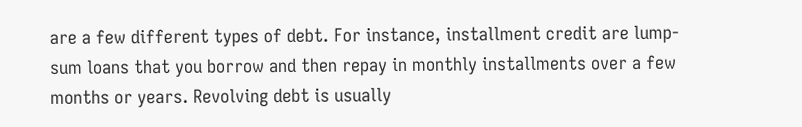are a few different types of debt. For instance, installment credit are lump-sum loans that you borrow and then repay in monthly installments over a few months or years. Revolving debt is usually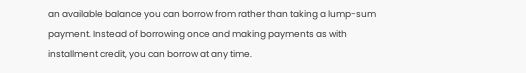an available balance you can borrow from rather than taking a lump-sum payment. Instead of borrowing once and making payments as with installment credit, you can borrow at any time.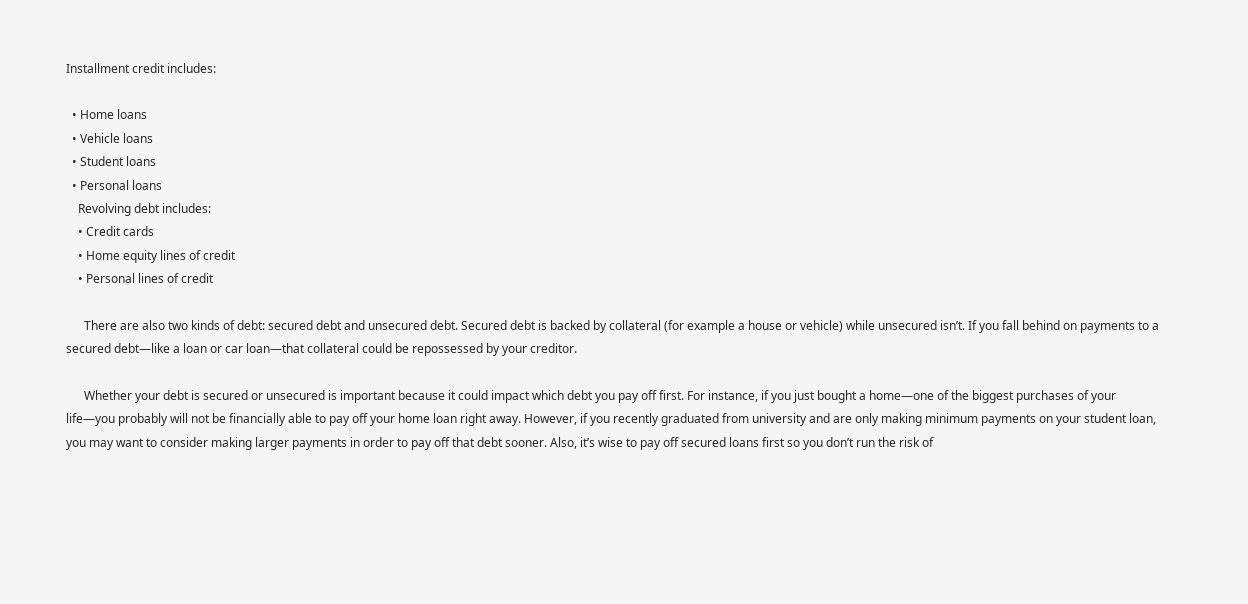Installment credit includes:

  • Home loans
  • Vehicle loans
  • Student loans
  • Personal loans
    Revolving debt includes:
    • Credit cards
    • Home equity lines of credit
    • Personal lines of credit

      There are also two kinds of debt: secured debt and unsecured debt. Secured debt is backed by collateral (for example a house or vehicle) while unsecured isn’t. If you fall behind on payments to a secured debt—like a loan or car loan—that collateral could be repossessed by your creditor.

      Whether your debt is secured or unsecured is important because it could impact which debt you pay off first. For instance, if you just bought a home—one of the biggest purchases of your life—you probably will not be financially able to pay off your home loan right away. However, if you recently graduated from university and are only making minimum payments on your student loan, you may want to consider making larger payments in order to pay off that debt sooner. Also, it’s wise to pay off secured loans first so you don’t run the risk of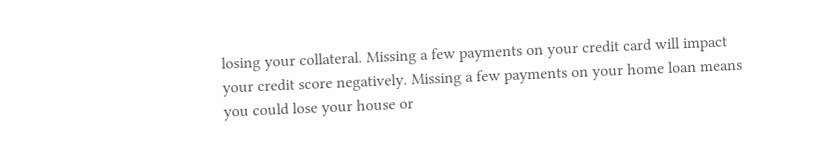losing your collateral. Missing a few payments on your credit card will impact your credit score negatively. Missing a few payments on your home loan means you could lose your house or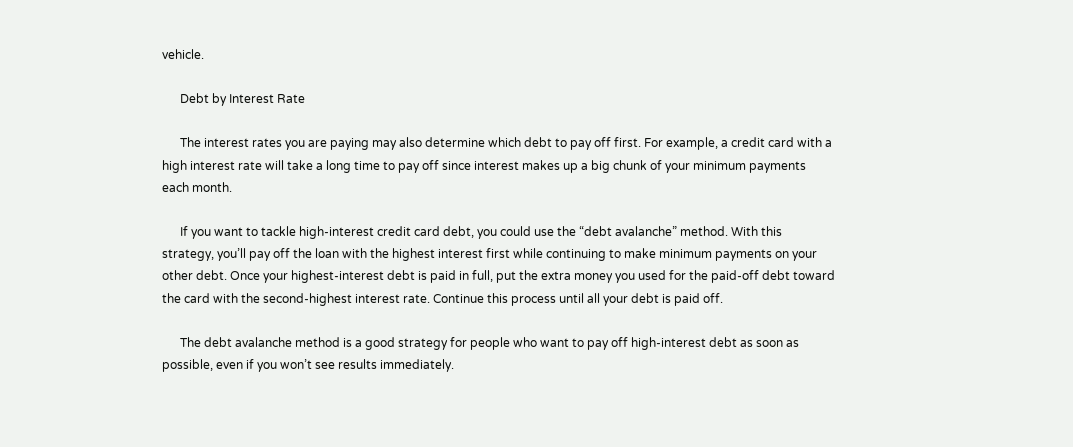vehicle.

      Debt by Interest Rate

      The interest rates you are paying may also determine which debt to pay off first. For example, a credit card with a high interest rate will take a long time to pay off since interest makes up a big chunk of your minimum payments each month.

      If you want to tackle high-interest credit card debt, you could use the “debt avalanche” method. With this strategy, you’ll pay off the loan with the highest interest first while continuing to make minimum payments on your other debt. Once your highest-interest debt is paid in full, put the extra money you used for the paid-off debt toward the card with the second-highest interest rate. Continue this process until all your debt is paid off.

      The debt avalanche method is a good strategy for people who want to pay off high-interest debt as soon as possible, even if you won’t see results immediately.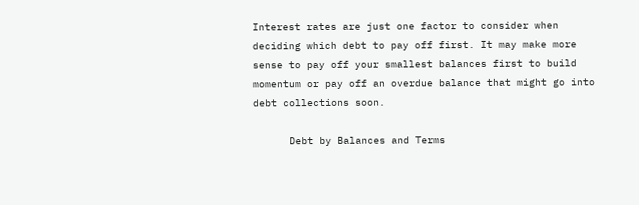Interest rates are just one factor to consider when deciding which debt to pay off first. It may make more sense to pay off your smallest balances first to build momentum or pay off an overdue balance that might go into debt collections soon.

      Debt by Balances and Terms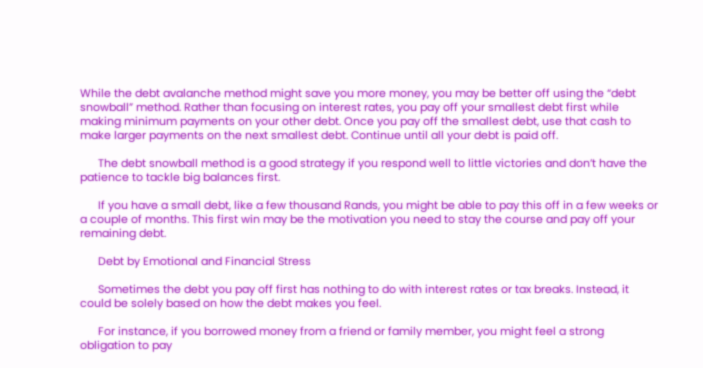While the debt avalanche method might save you more money, you may be better off using the “debt snowball” method. Rather than focusing on interest rates, you pay off your smallest debt first while making minimum payments on your other debt. Once you pay off the smallest debt, use that cash to make larger payments on the next smallest debt. Continue until all your debt is paid off.

      The debt snowball method is a good strategy if you respond well to little victories and don’t have the patience to tackle big balances first.

      If you have a small debt, like a few thousand Rands, you might be able to pay this off in a few weeks or a couple of months. This first win may be the motivation you need to stay the course and pay off your remaining debt.

      Debt by Emotional and Financial Stress

      Sometimes the debt you pay off first has nothing to do with interest rates or tax breaks. Instead, it could be solely based on how the debt makes you feel.

      For instance, if you borrowed money from a friend or family member, you might feel a strong obligation to pay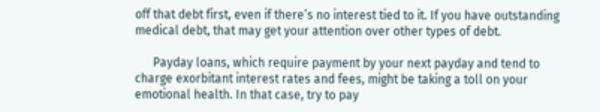off that debt first, even if there’s no interest tied to it. If you have outstanding medical debt, that may get your attention over other types of debt.

      Payday loans, which require payment by your next payday and tend to charge exorbitant interest rates and fees, might be taking a toll on your emotional health. In that case, try to pay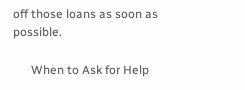off those loans as soon as possible.

      When to Ask for Help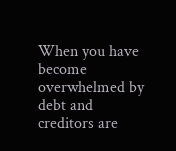When you have become overwhelmed by debt and creditors are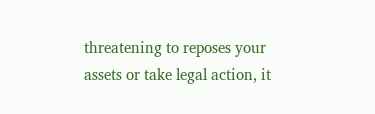threatening to reposes your assets or take legal action, it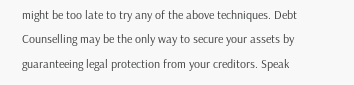might be too late to try any of the above techniques. Debt Counselling may be the only way to secure your assets by guaranteeing legal protection from your creditors. Speak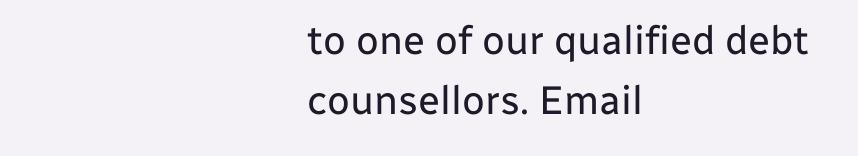to one of our qualified debt counsellors. Email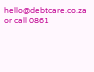hello@debtcare.co.za or call 0861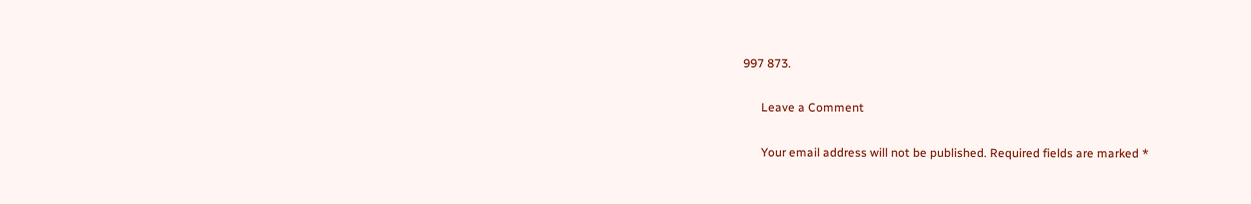997 873.

      Leave a Comment

      Your email address will not be published. Required fields are marked *